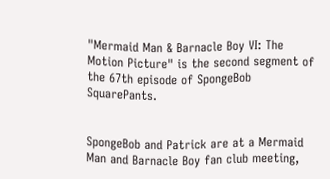"Mermaid Man & Barnacle Boy VI: The Motion Picture" is the second segment of the 67th episode of SpongeBob SquarePants.


SpongeBob and Patrick are at a Mermaid Man and Barnacle Boy fan club meeting,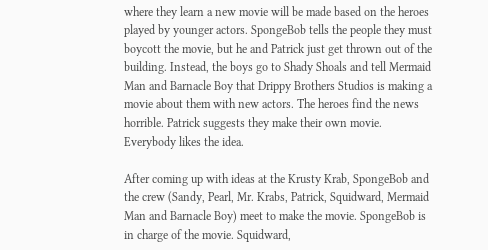where they learn a new movie will be made based on the heroes played by younger actors. SpongeBob tells the people they must boycott the movie, but he and Patrick just get thrown out of the building. Instead, the boys go to Shady Shoals and tell Mermaid Man and Barnacle Boy that Drippy Brothers Studios is making a movie about them with new actors. The heroes find the news horrible. Patrick suggests they make their own movie. Everybody likes the idea.

After coming up with ideas at the Krusty Krab, SpongeBob and the crew (Sandy, Pearl, Mr. Krabs, Patrick, Squidward, Mermaid Man and Barnacle Boy) meet to make the movie. SpongeBob is in charge of the movie. Squidward,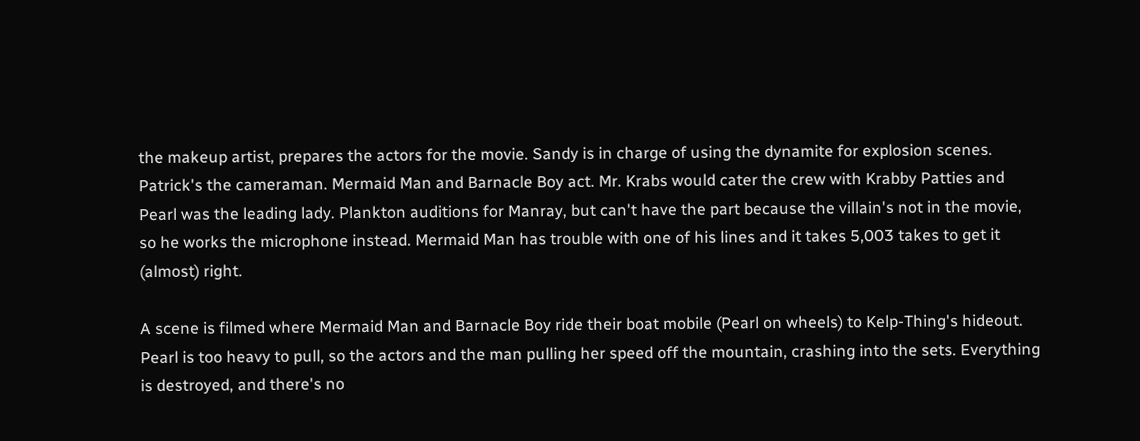the makeup artist, prepares the actors for the movie. Sandy is in charge of using the dynamite for explosion scenes. Patrick's the cameraman. Mermaid Man and Barnacle Boy act. Mr. Krabs would cater the crew with Krabby Patties and Pearl was the leading lady. Plankton auditions for Manray, but can't have the part because the villain's not in the movie, so he works the microphone instead. Mermaid Man has trouble with one of his lines and it takes 5,003 takes to get it (almost) right.

A scene is filmed where Mermaid Man and Barnacle Boy ride their boat mobile (Pearl on wheels) to Kelp-Thing's hideout. Pearl is too heavy to pull, so the actors and the man pulling her speed off the mountain, crashing into the sets. Everything is destroyed, and there's no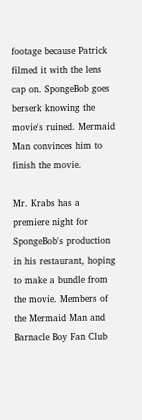footage because Patrick filmed it with the lens cap on. SpongeBob goes berserk knowing the movie's ruined. Mermaid Man convinces him to finish the movie.

Mr. Krabs has a premiere night for SpongeBob's production in his restaurant, hoping to make a bundle from the movie. Members of the Mermaid Man and Barnacle Boy Fan Club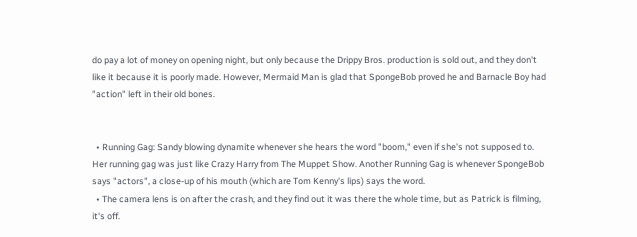do pay a lot of money on opening night, but only because the Drippy Bros. production is sold out, and they don't like it because it is poorly made. However, Mermaid Man is glad that SpongeBob proved he and Barnacle Boy had "action" left in their old bones.


  • Running Gag: Sandy blowing dynamite whenever she hears the word "boom," even if she's not supposed to. Her running gag was just like Crazy Harry from The Muppet Show. Another Running Gag is whenever SpongeBob says "actors", a close-up of his mouth (which are Tom Kenny's lips) says the word.
  • The camera lens is on after the crash, and they find out it was there the whole time, but as Patrick is filming, it's off.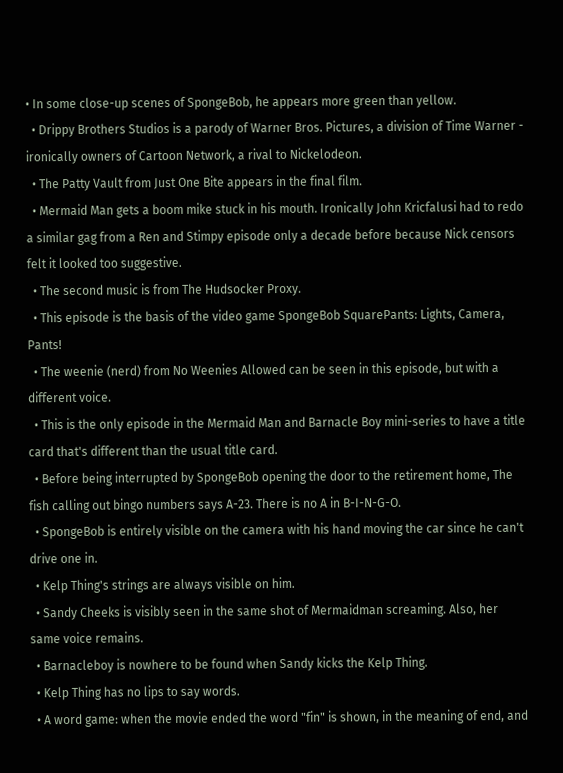• In some close-up scenes of SpongeBob, he appears more green than yellow.
  • Drippy Brothers Studios is a parody of Warner Bros. Pictures, a division of Time Warner - ironically owners of Cartoon Network, a rival to Nickelodeon.
  • The Patty Vault from Just One Bite appears in the final film.
  • Mermaid Man gets a boom mike stuck in his mouth. Ironically John Kricfalusi had to redo a similar gag from a Ren and Stimpy episode only a decade before because Nick censors felt it looked too suggestive.
  • The second music is from The Hudsocker Proxy.
  • This episode is the basis of the video game SpongeBob SquarePants: Lights, Camera, Pants!
  • The weenie (nerd) from No Weenies Allowed can be seen in this episode, but with a different voice.
  • This is the only episode in the Mermaid Man and Barnacle Boy mini-series to have a title card that's different than the usual title card.
  • Before being interrupted by SpongeBob opening the door to the retirement home, The fish calling out bingo numbers says A-23. There is no A in B-I-N-G-O.
  • SpongeBob is entirely visible on the camera with his hand moving the car since he can't drive one in.
  • Kelp Thing's strings are always visible on him.
  • Sandy Cheeks is visibly seen in the same shot of Mermaidman screaming. Also, her same voice remains.
  • Barnacleboy is nowhere to be found when Sandy kicks the Kelp Thing.
  • Kelp Thing has no lips to say words.
  • A word game: when the movie ended the word "fin" is shown, in the meaning of end, and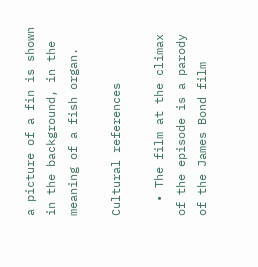a picture of a fin is shown in the background, in the meaning of a fish organ.

Cultural references

  • The film at the climax of the episode is a parody of the James Bond film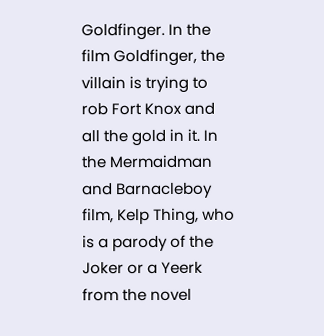Goldfinger. In the film Goldfinger, the villain is trying to rob Fort Knox and all the gold in it. In the Mermaidman and Barnacleboy film, Kelp Thing, who is a parody of the Joker or a Yeerk from the novel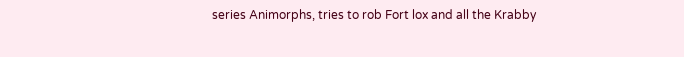series Animorphs, tries to rob Fort lox and all the Krabby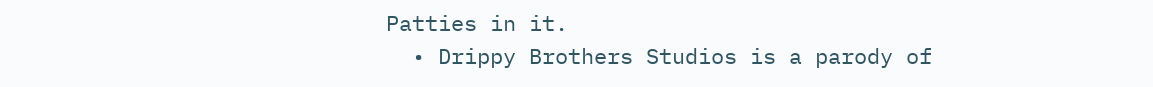Patties in it.
  • Drippy Brothers Studios is a parody of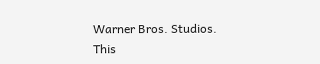Warner Bros. Studios.
This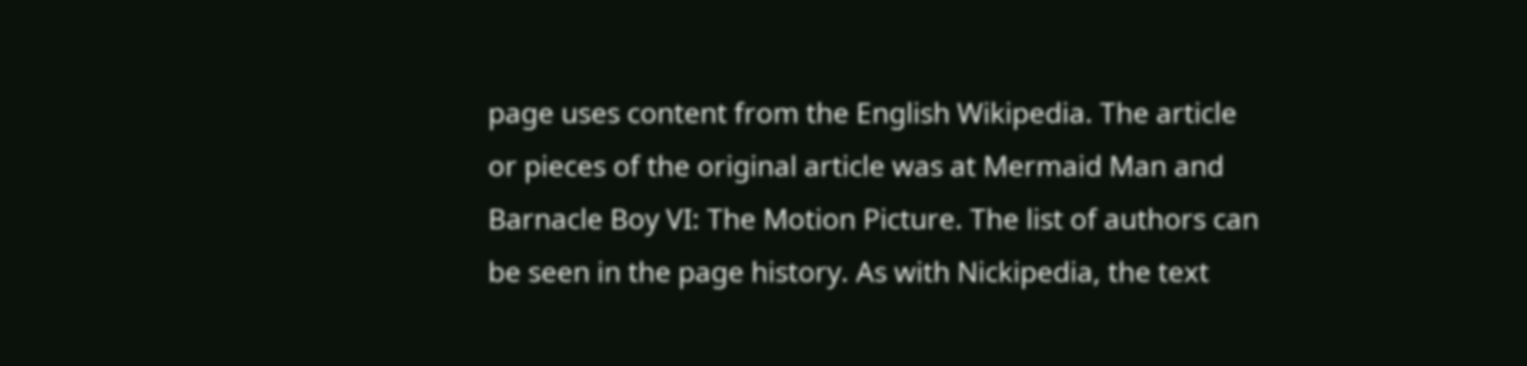page uses content from the English Wikipedia. The article or pieces of the original article was at Mermaid Man and Barnacle Boy VI: The Motion Picture. The list of authors can be seen in the page history. As with Nickipedia, the text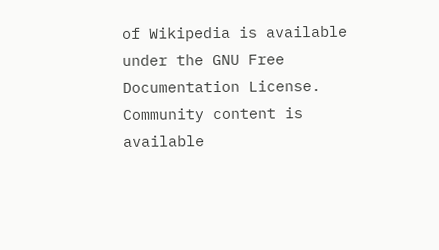of Wikipedia is available under the GNU Free Documentation License.
Community content is available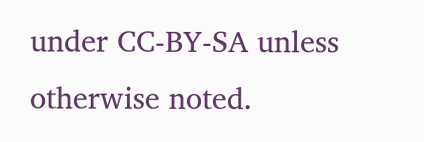under CC-BY-SA unless otherwise noted.